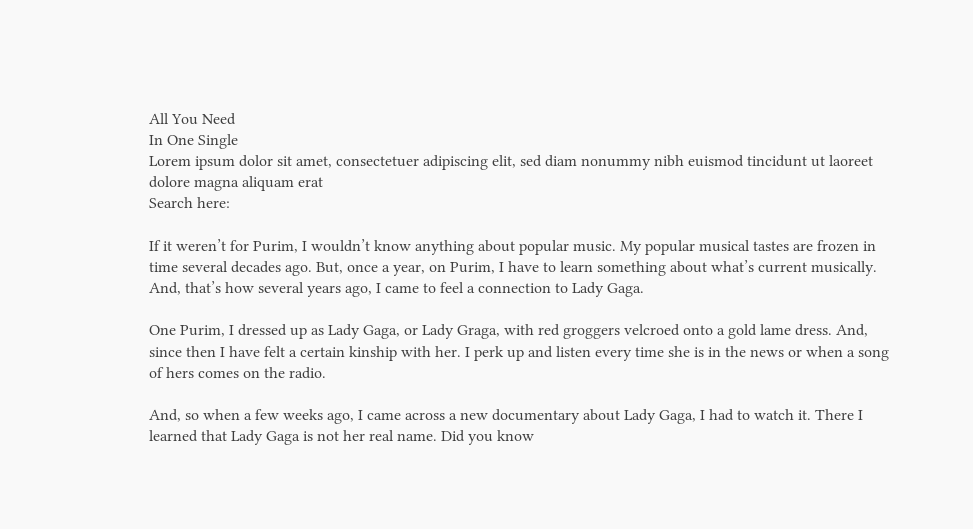All You Need
In One Single
Lorem ipsum dolor sit amet, consectetuer adipiscing elit, sed diam nonummy nibh euismod tincidunt ut laoreet dolore magna aliquam erat
Search here:

If it weren’t for Purim, I wouldn’t know anything about popular music. My popular musical tastes are frozen in time several decades ago. But, once a year, on Purim, I have to learn something about what’s current musically. And, that’s how several years ago, I came to feel a connection to Lady Gaga.

One Purim, I dressed up as Lady Gaga, or Lady Graga, with red groggers velcroed onto a gold lame dress. And, since then I have felt a certain kinship with her. I perk up and listen every time she is in the news or when a song of hers comes on the radio.

And, so when a few weeks ago, I came across a new documentary about Lady Gaga, I had to watch it. There I learned that Lady Gaga is not her real name. Did you know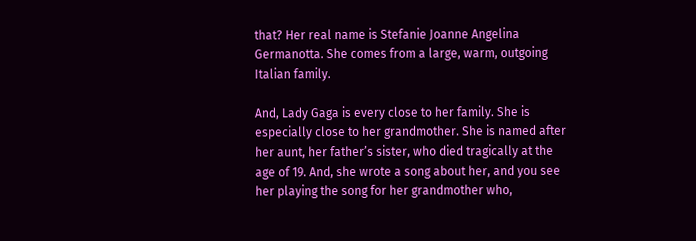that? Her real name is Stefanie Joanne Angelina Germanotta. She comes from a large, warm, outgoing Italian family.

And, Lady Gaga is every close to her family. She is especially close to her grandmother. She is named after her aunt, her father’s sister, who died tragically at the age of 19. And, she wrote a song about her, and you see her playing the song for her grandmother who,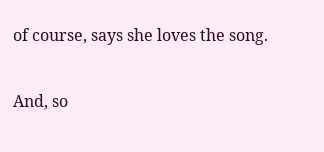of course, says she loves the song.

And, so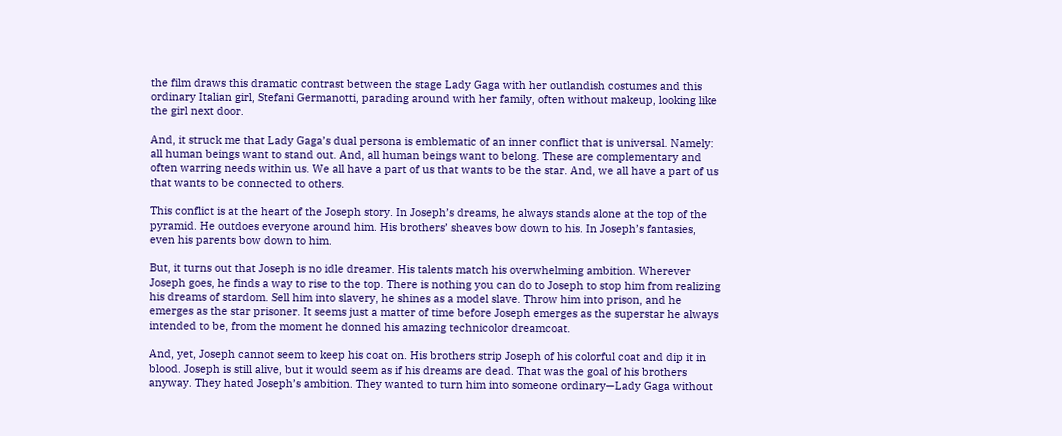the film draws this dramatic contrast between the stage Lady Gaga with her outlandish costumes and this ordinary Italian girl, Stefani Germanotti, parading around with her family, often without makeup, looking like the girl next door.

And, it struck me that Lady Gaga’s dual persona is emblematic of an inner conflict that is universal. Namely: all human beings want to stand out. And, all human beings want to belong. These are complementary and often warring needs within us. We all have a part of us that wants to be the star. And, we all have a part of us that wants to be connected to others.

This conflict is at the heart of the Joseph story. In Joseph’s dreams, he always stands alone at the top of the pyramid. He outdoes everyone around him. His brothers’ sheaves bow down to his. In Joseph’s fantasies, even his parents bow down to him.

But, it turns out that Joseph is no idle dreamer. His talents match his overwhelming ambition. Wherever Joseph goes, he finds a way to rise to the top. There is nothing you can do to Joseph to stop him from realizing his dreams of stardom. Sell him into slavery, he shines as a model slave. Throw him into prison, and he emerges as the star prisoner. It seems just a matter of time before Joseph emerges as the superstar he always intended to be, from the moment he donned his amazing technicolor dreamcoat.

And, yet, Joseph cannot seem to keep his coat on. His brothers strip Joseph of his colorful coat and dip it in blood. Joseph is still alive, but it would seem as if his dreams are dead. That was the goal of his brothers anyway. They hated Joseph’s ambition. They wanted to turn him into someone ordinary—Lady Gaga without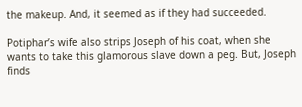the makeup. And, it seemed as if they had succeeded.

Potiphar’s wife also strips Joseph of his coat, when she wants to take this glamorous slave down a peg. But, Joseph finds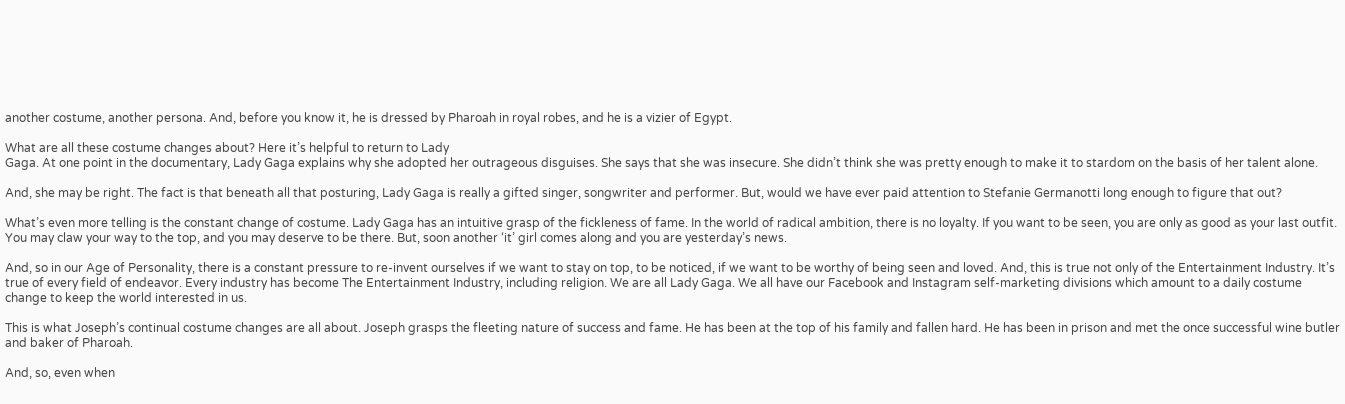another costume, another persona. And, before you know it, he is dressed by Pharoah in royal robes, and he is a vizier of Egypt.

What are all these costume changes about? Here it’s helpful to return to Lady
Gaga. At one point in the documentary, Lady Gaga explains why she adopted her outrageous disguises. She says that she was insecure. She didn’t think she was pretty enough to make it to stardom on the basis of her talent alone.

And, she may be right. The fact is that beneath all that posturing, Lady Gaga is really a gifted singer, songwriter and performer. But, would we have ever paid attention to Stefanie Germanotti long enough to figure that out?

What’s even more telling is the constant change of costume. Lady Gaga has an intuitive grasp of the fickleness of fame. In the world of radical ambition, there is no loyalty. If you want to be seen, you are only as good as your last outfit. You may claw your way to the top, and you may deserve to be there. But, soon another ‘it’ girl comes along and you are yesterday’s news.

And, so in our Age of Personality, there is a constant pressure to re-invent ourselves if we want to stay on top, to be noticed, if we want to be worthy of being seen and loved. And, this is true not only of the Entertainment Industry. It’s true of every field of endeavor. Every industry has become The Entertainment Industry, including religion. We are all Lady Gaga. We all have our Facebook and Instagram self-marketing divisions which amount to a daily costume change to keep the world interested in us.

This is what Joseph’s continual costume changes are all about. Joseph grasps the fleeting nature of success and fame. He has been at the top of his family and fallen hard. He has been in prison and met the once successful wine butler and baker of Pharoah.

And, so, even when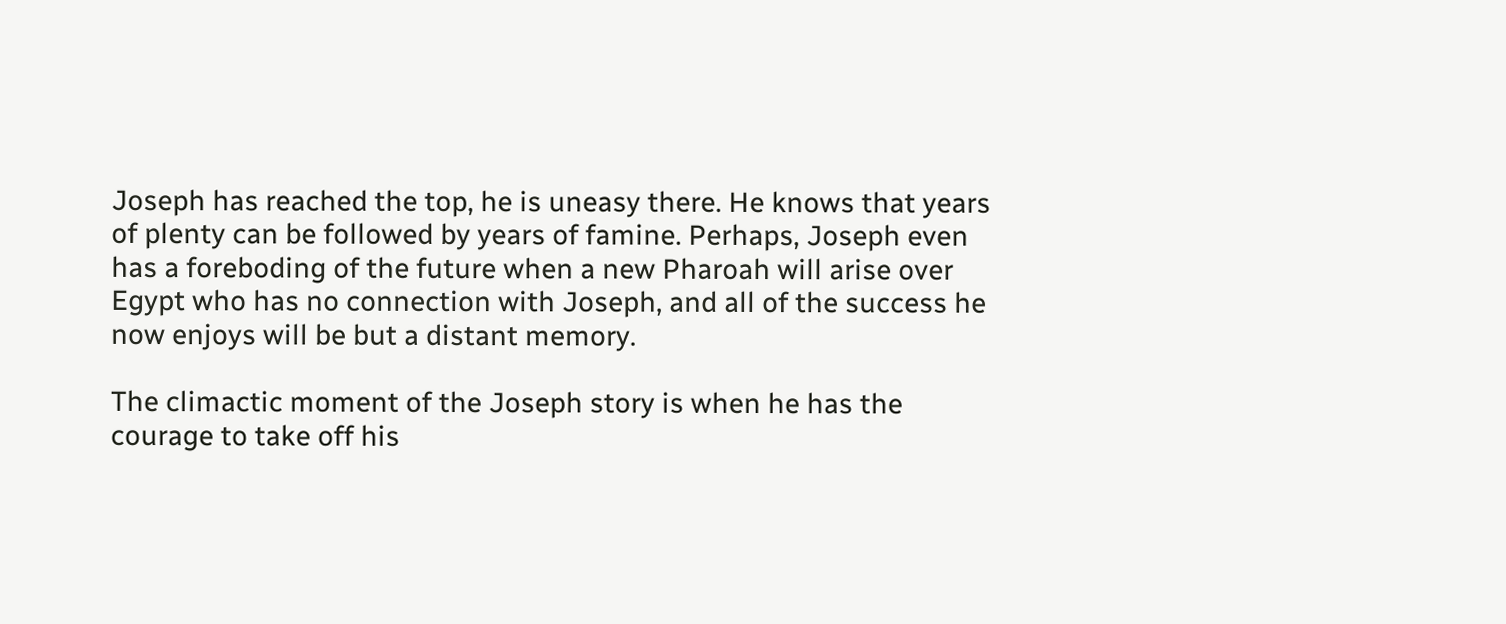Joseph has reached the top, he is uneasy there. He knows that years of plenty can be followed by years of famine. Perhaps, Joseph even has a foreboding of the future when a new Pharoah will arise over Egypt who has no connection with Joseph, and all of the success he now enjoys will be but a distant memory.

The climactic moment of the Joseph story is when he has the courage to take off his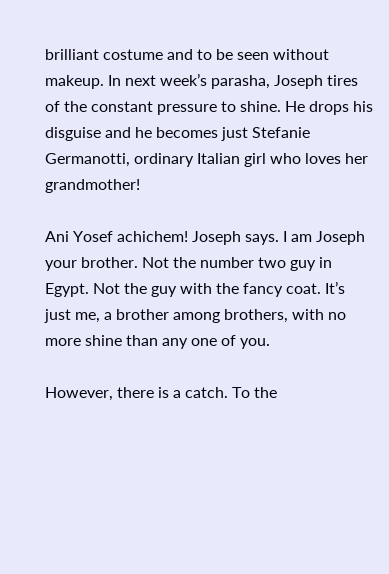brilliant costume and to be seen without makeup. In next week’s parasha, Joseph tires of the constant pressure to shine. He drops his disguise and he becomes just Stefanie Germanotti, ordinary Italian girl who loves her grandmother!

Ani Yosef achichem! Joseph says. I am Joseph your brother. Not the number two guy in Egypt. Not the guy with the fancy coat. It’s just me, a brother among brothers, with no more shine than any one of you.

However, there is a catch. To the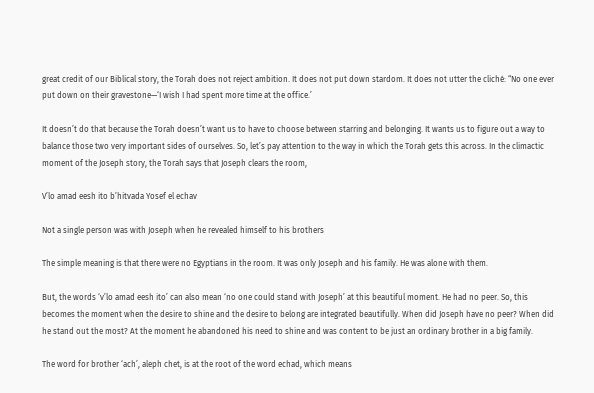great credit of our Biblical story, the Torah does not reject ambition. It does not put down stardom. It does not utter the cliché: “No one ever put down on their gravestone—‘I wish I had spent more time at the office.’

It doesn’t do that because the Torah doesn’t want us to have to choose between starring and belonging. It wants us to figure out a way to balance those two very important sides of ourselves. So, let’s pay attention to the way in which the Torah gets this across. In the climactic moment of the Joseph story, the Torah says that Joseph clears the room,

V’lo amad eesh ito b’hitvada Yosef el echav

Not a single person was with Joseph when he revealed himself to his brothers

The simple meaning is that there were no Egyptians in the room. It was only Joseph and his family. He was alone with them.

But, the words ‘v’lo amad eesh ito’ can also mean ‘no one could stand with Joseph’ at this beautiful moment. He had no peer. So, this becomes the moment when the desire to shine and the desire to belong are integrated beautifully. When did Joseph have no peer? When did he stand out the most? At the moment he abandoned his need to shine and was content to be just an ordinary brother in a big family.

The word for brother ‘ach’, aleph chet, is at the root of the word echad, which means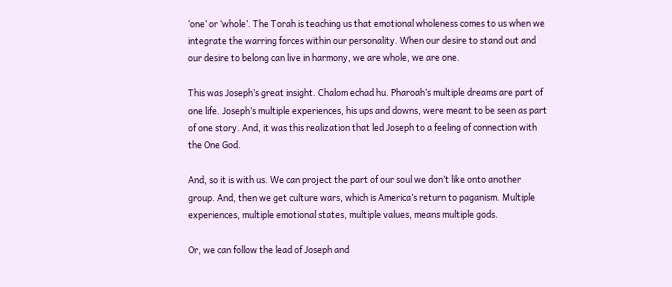‘one’ or ‘whole’. The Torah is teaching us that emotional wholeness comes to us when we integrate the warring forces within our personality. When our desire to stand out and our desire to belong can live in harmony, we are whole, we are one.

This was Joseph’s great insight. Chalom echad hu. Pharoah’s multiple dreams are part of one life. Joseph’s multiple experiences, his ups and downs, were meant to be seen as part of one story. And, it was this realization that led Joseph to a feeling of connection with the One God.

And, so it is with us. We can project the part of our soul we don’t like onto another group. And, then we get culture wars, which is America’s return to paganism. Multiple experiences, multiple emotional states, multiple values, means multiple gods.

Or, we can follow the lead of Joseph and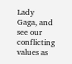Lady Gaga, and see our conflicting values as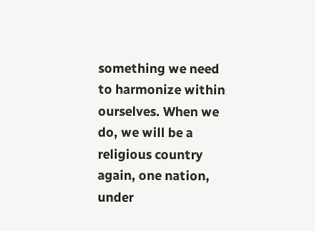something we need to harmonize within ourselves. When we do, we will be a religious country again, one nation, under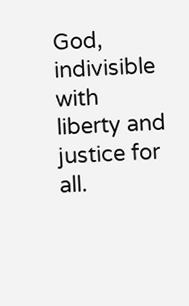God, indivisible with liberty and justice for all.